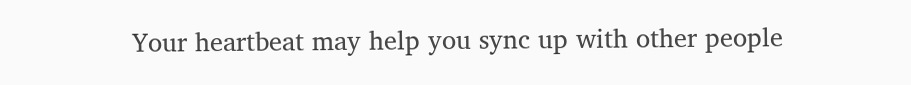Your heartbeat may help you sync up with other people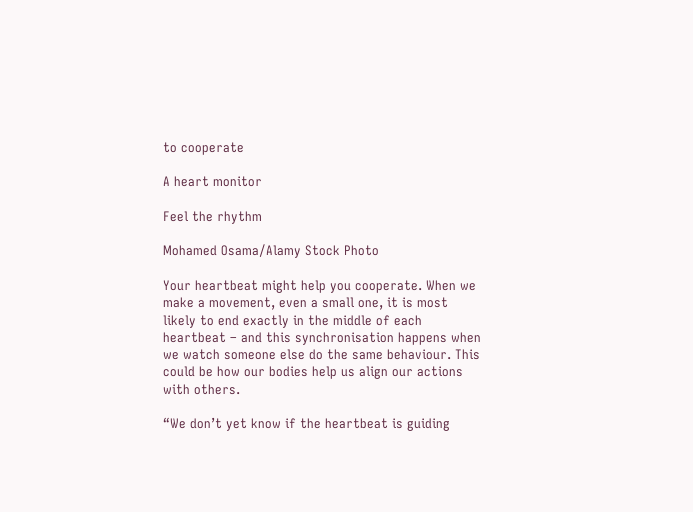to cooperate

A heart monitor

Feel the rhythm

Mohamed Osama/Alamy Stock Photo

Your heartbeat might help you cooperate. When we make a movement, even a small one, it is most likely to end exactly in the middle of each heartbeat – and this synchronisation happens when we watch someone else do the same behaviour. This could be how our bodies help us align our actions with others.

“We don’t yet know if the heartbeat is guiding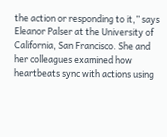the action or responding to it,” says Eleanor Palser at the University of California, San Francisco. She and her colleagues examined how heartbeats sync with actions using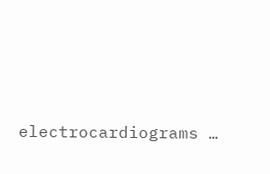electrocardiograms …